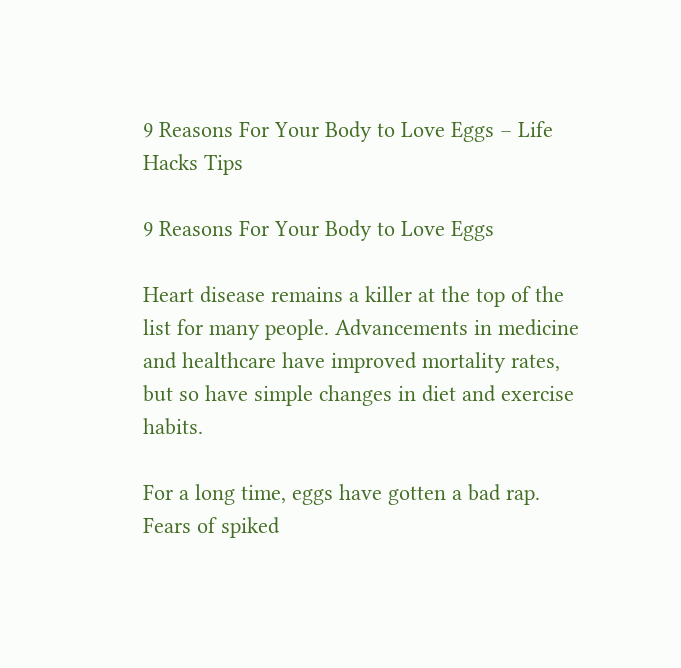9 Reasons For Your Body to Love Eggs – Life Hacks Tips

9 Reasons For Your Body to Love Eggs

Heart disease remains a killer at the top of the list for many people. Advancements in medicine and healthcare have improved mortality rates, but so have simple changes in diet and exercise habits.

For a long time, eggs have gotten a bad rap. Fears of spiked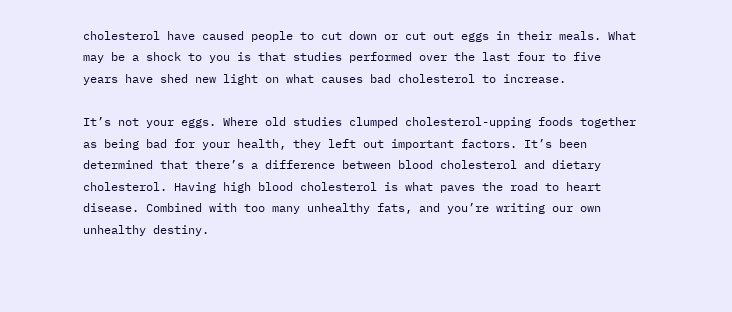cholesterol have caused people to cut down or cut out eggs in their meals. What may be a shock to you is that studies performed over the last four to five years have shed new light on what causes bad cholesterol to increase.

It’s not your eggs. Where old studies clumped cholesterol-upping foods together as being bad for your health, they left out important factors. It’s been determined that there’s a difference between blood cholesterol and dietary cholesterol. Having high blood cholesterol is what paves the road to heart disease. Combined with too many unhealthy fats, and you’re writing our own unhealthy destiny.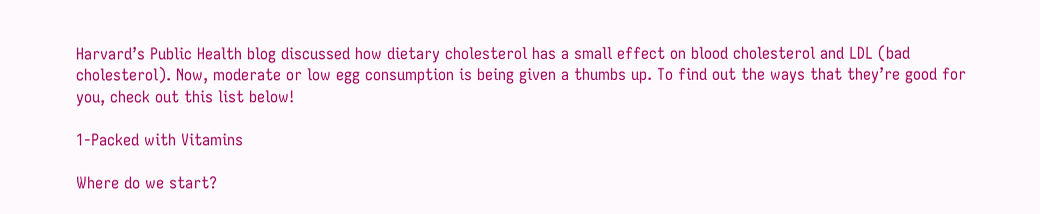Harvard’s Public Health blog discussed how dietary cholesterol has a small effect on blood cholesterol and LDL (bad cholesterol). Now, moderate or low egg consumption is being given a thumbs up. To find out the ways that they’re good for you, check out this list below!

1-Packed with Vitamins

Where do we start?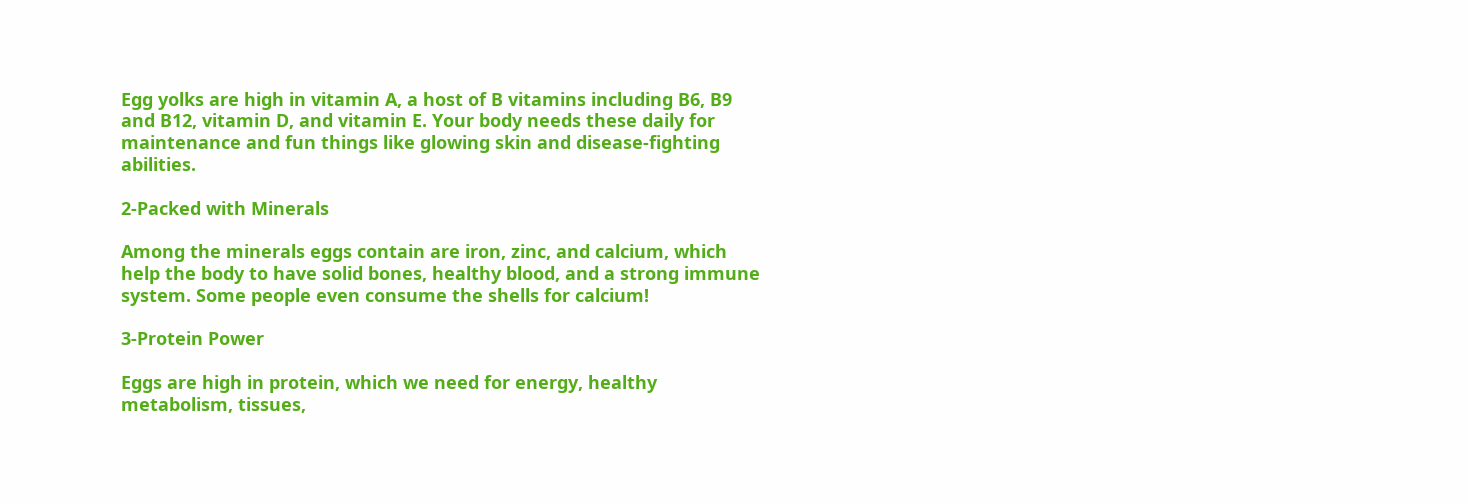Egg yolks are high in vitamin A, a host of B vitamins including B6, B9 and B12, vitamin D, and vitamin E. Your body needs these daily for maintenance and fun things like glowing skin and disease-fighting abilities.

2-Packed with Minerals

Among the minerals eggs contain are iron, zinc, and calcium, which help the body to have solid bones, healthy blood, and a strong immune system. Some people even consume the shells for calcium!

3-Protein Power

Eggs are high in protein, which we need for energy, healthy metabolism, tissues,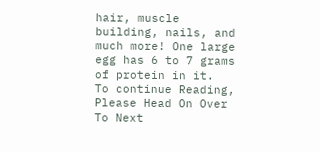hair, muscle building, nails, and much more! One large egg has 6 to 7 grams of protein in it.
To continue Reading, Please Head On Over To Next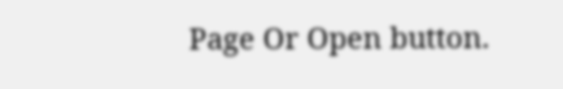Page Or Open button.